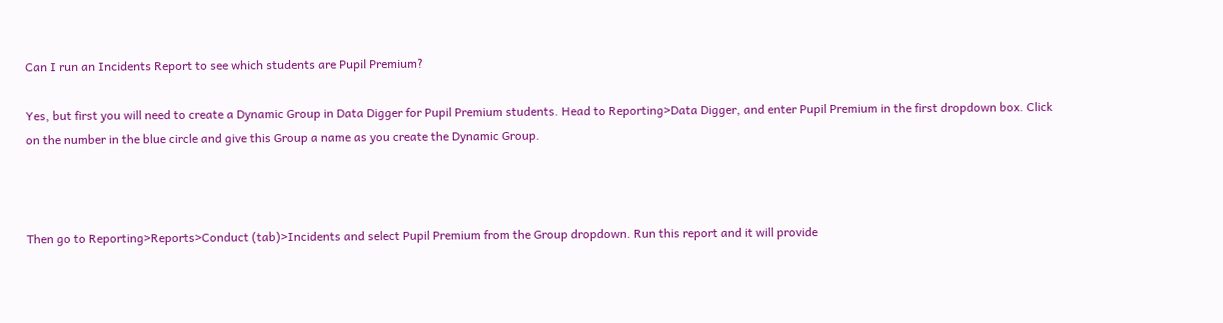Can I run an Incidents Report to see which students are Pupil Premium?

Yes, but first you will need to create a Dynamic Group in Data Digger for Pupil Premium students. Head to Reporting>Data Digger, and enter Pupil Premium in the first dropdown box. Click on the number in the blue circle and give this Group a name as you create the Dynamic Group.



Then go to Reporting>Reports>Conduct (tab)>Incidents and select Pupil Premium from the Group dropdown. Run this report and it will provide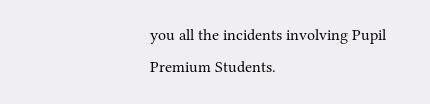you all the incidents involving Pupil Premium Students.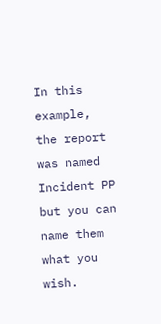In this example, the report was named Incident PP but you can name them what you wish.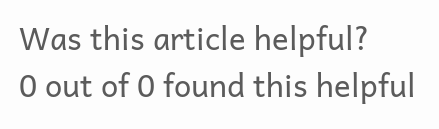Was this article helpful?
0 out of 0 found this helpful